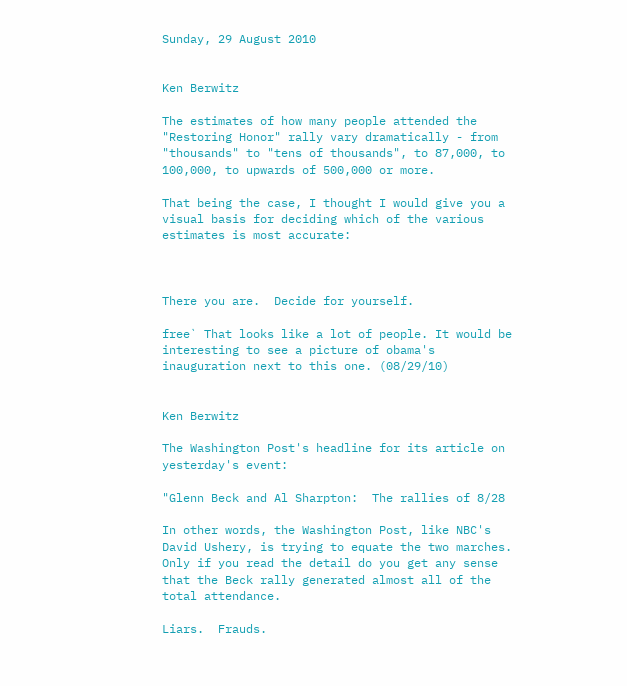Sunday, 29 August 2010


Ken Berwitz

The estimates of how many people attended the "Restoring Honor" rally vary dramatically - from "thousands" to "tens of thousands", to 87,000, to 100,000, to upwards of 500,000 or more.

That being the case, I thought I would give you a visual basis for deciding which of the various estimates is most accurate:



There you are.  Decide for yourself.

free` That looks like a lot of people. It would be interesting to see a picture of obama's inauguration next to this one. (08/29/10)


Ken Berwitz

The Washington Post's headline for its article on yesterday's event:

"Glenn Beck and Al Sharpton:  The rallies of 8/28

In other words, the Washington Post, like NBC's David Ushery, is trying to equate the two marches.  Only if you read the detail do you get any sense that the Beck rally generated almost all of the total attendance.

Liars.  Frauds.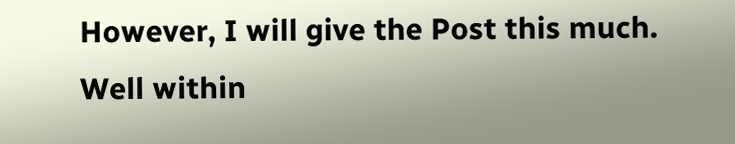However, I will give the Post this much.  Well within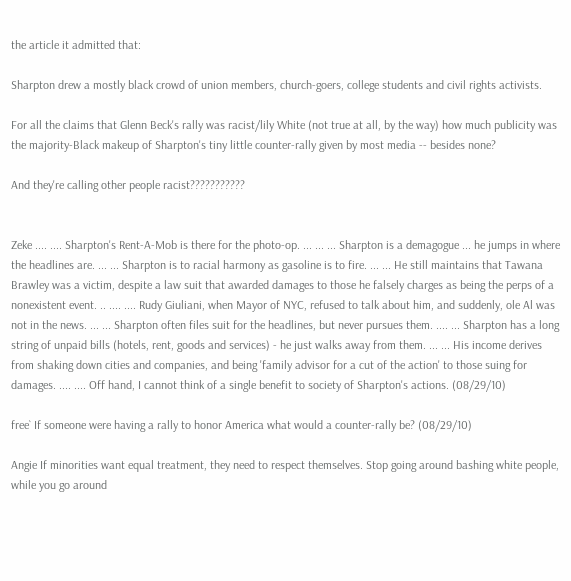the article it admitted that:

Sharpton drew a mostly black crowd of union members, church-goers, college students and civil rights activists.

For all the claims that Glenn Beck's rally was racist/lily White (not true at all, by the way) how much publicity was the majority-Black makeup of Sharpton's tiny little counter-rally given by most media -- besides none?

And they're calling other people racist???????????


Zeke .... .... Sharpton's Rent-A-Mob is there for the photo-op. ... ... ... Sharpton is a demagogue ... he jumps in where the headlines are. ... ... Sharpton is to racial harmony as gasoline is to fire. ... ... He still maintains that Tawana Brawley was a victim, despite a law suit that awarded damages to those he falsely charges as being the perps of a nonexistent event. .. .... .... Rudy Giuliani, when Mayor of NYC, refused to talk about him, and suddenly, ole Al was not in the news. ... ... Sharpton often files suit for the headlines, but never pursues them. .... ... Sharpton has a long string of unpaid bills (hotels, rent, goods and services) - he just walks away from them. ... ... His income derives from shaking down cities and companies, and being 'family advisor for a cut of the action' to those suing for damages. .... .... Off hand, I cannot think of a single benefit to society of Sharpton's actions. (08/29/10)

free` If someone were having a rally to honor America what would a counter-rally be? (08/29/10)

Angie If minorities want equal treatment, they need to respect themselves. Stop going around bashing white people, while you go around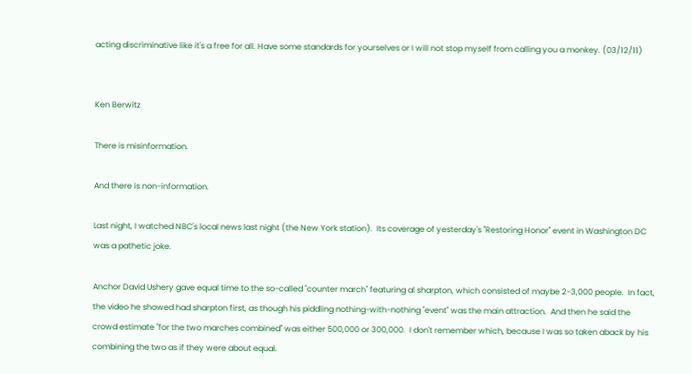acting discriminative like it's a free for all. Have some standards for yourselves or I will not stop myself from calling you a monkey. (03/12/11)


Ken Berwitz

There is misinformation.

And there is non-information.

Last night, I watched NBC's local news last night (the New York station).  Its coverage of yesterday's "Restoring Honor" event in Washington DC was a pathetic joke.

Anchor David Ushery gave equal time to the so-called "counter march" featuring al sharpton, which consisted of maybe 2-3,000 people.  In fact, the video he showed had sharpton first, as though his piddling nothing-with-nothing "event" was the main attraction.  And then he said the crowd estimate "for the two marches combined" was either 500,000 or 300,000.  I don't remember which, because I was so taken aback by his combining the two as if they were about equal.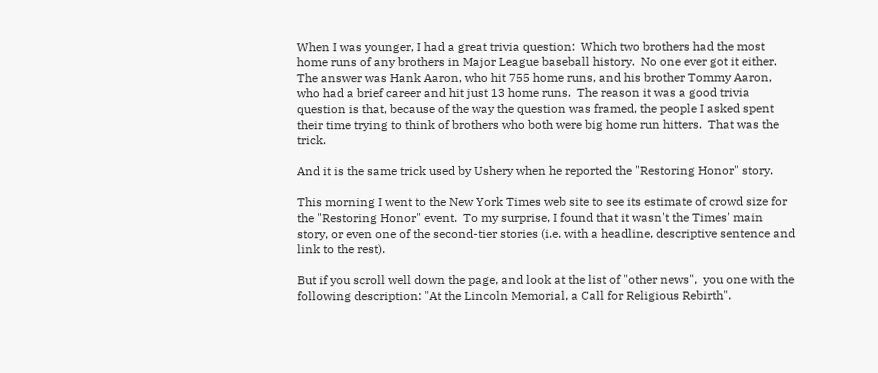When I was younger, I had a great trivia question:  Which two brothers had the most home runs of any brothers in Major League baseball history.  No one ever got it either.  The answer was Hank Aaron, who hit 755 home runs, and his brother Tommy Aaron, who had a brief career and hit just 13 home runs.  The reason it was a good trivia question is that, because of the way the question was framed, the people I asked spent their time trying to think of brothers who both were big home run hitters.  That was the trick.

And it is the same trick used by Ushery when he reported the "Restoring Honor" story.

This morning I went to the New York Times web site to see its estimate of crowd size for the "Restoring Honor" event.  To my surprise, I found that it wasn't the Times' main story, or even one of the second-tier stories (i.e. with a headline, descriptive sentence and link to the rest).

But if you scroll well down the page, and look at the list of "other news",  you one with the following description: "At the Lincoln Memorial, a Call for Religious Rebirth".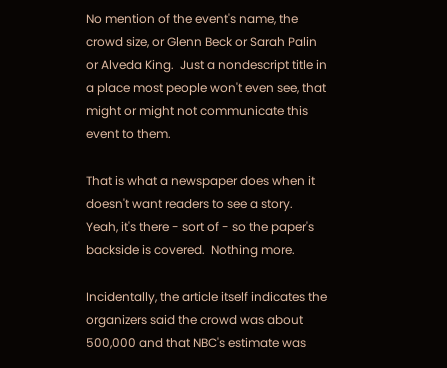No mention of the event's name, the crowd size, or Glenn Beck or Sarah Palin or Alveda King.  Just a nondescript title in a place most people won't even see, that might or might not communicate this event to them.

That is what a newspaper does when it doesn't want readers to see a story.  Yeah, it's there - sort of - so the paper's backside is covered.  Nothing more.

Incidentally, the article itself indicates the organizers said the crowd was about 500,000 and that NBC's estimate was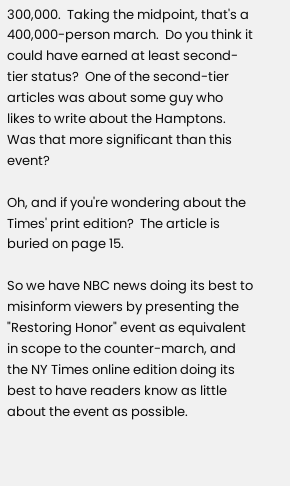300,000.  Taking the midpoint, that's a 400,000-person march.  Do you think it could have earned at least second-tier status?  One of the second-tier articles was about some guy who likes to write about the Hamptons.  Was that more significant than this event?

Oh, and if you're wondering about the Times' print edition?  The article is buried on page 15.

So we have NBC news doing its best to misinform viewers by presenting the "Restoring Honor" event as equivalent in scope to the counter-march, and the NY Times online edition doing its best to have readers know as little about the event as possible.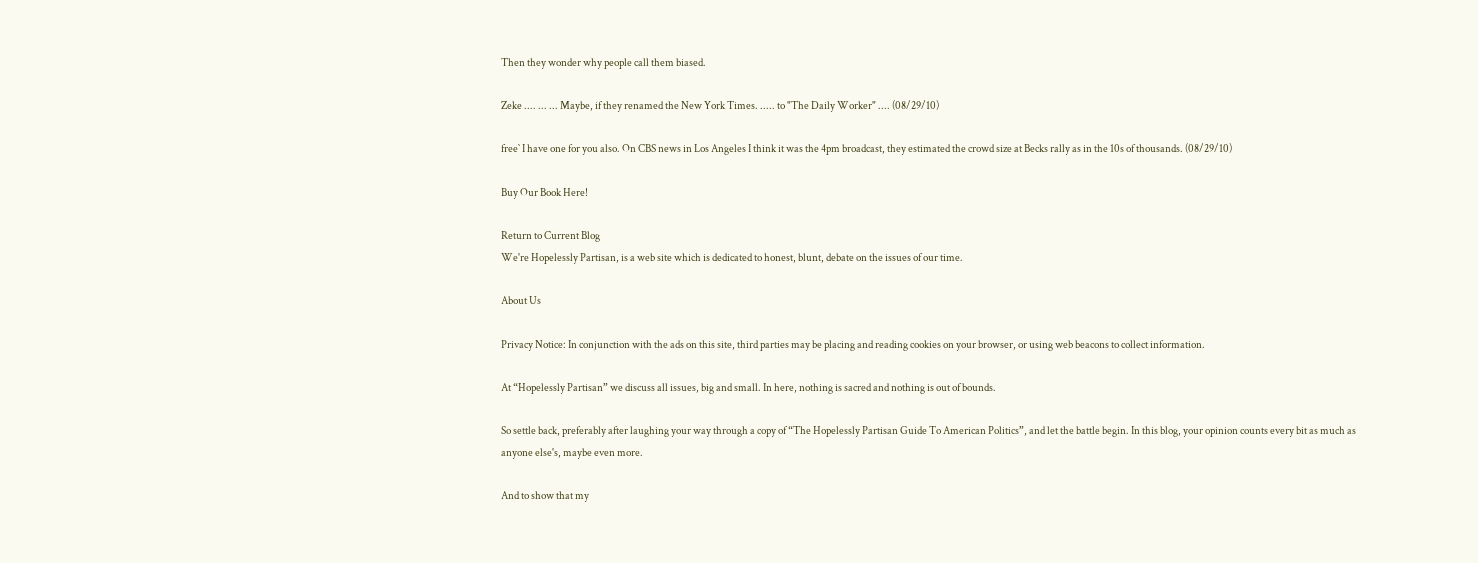Then they wonder why people call them biased.

Zeke .... ... ... Maybe, if they renamed the New York Times. ..... to "The Daily Worker" .... (08/29/10)

free` I have one for you also. On CBS news in Los Angeles I think it was the 4pm broadcast, they estimated the crowd size at Becks rally as in the 10s of thousands. (08/29/10)

Buy Our Book Here!

Return to Current Blog
We're Hopelessly Partisan, is a web site which is dedicated to honest, blunt, debate on the issues of our time.

About Us

Privacy Notice: In conjunction with the ads on this site, third parties may be placing and reading cookies on your browser, or using web beacons to collect information.

At “Hopelessly Partisan” we discuss all issues, big and small. In here, nothing is sacred and nothing is out of bounds.

So settle back, preferably after laughing your way through a copy of “The Hopelessly Partisan Guide To American Politics”, and let the battle begin. In this blog, your opinion counts every bit as much as anyone else's, maybe even more.

And to show that my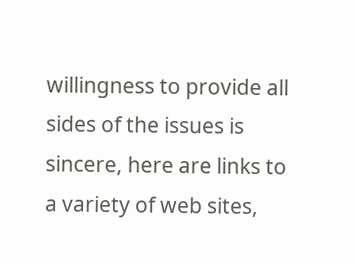willingness to provide all sides of the issues is sincere, here are links to a variety of web sites,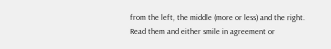from the left, the middle (more or less) and the right. Read them and either smile in agreement or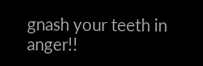gnash your teeth in anger!!